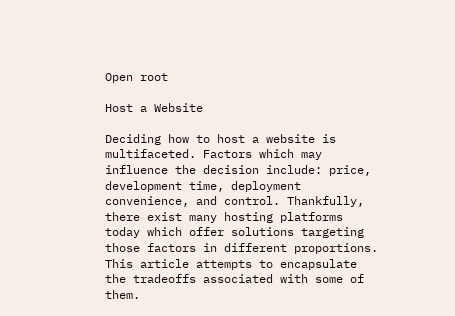Open root

Host a Website

Deciding how to host a website is multifaceted. Factors which may influence the decision include: price, development time, deployment convenience, and control. Thankfully, there exist many hosting platforms today which offer solutions targeting those factors in different proportions. This article attempts to encapsulate the tradeoffs associated with some of them.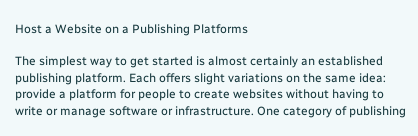Host a Website on a Publishing Platforms

The simplest way to get started is almost certainly an established publishing platform. Each offers slight variations on the same idea: provide a platform for people to create websites without having to write or manage software or infrastructure. One category of publishing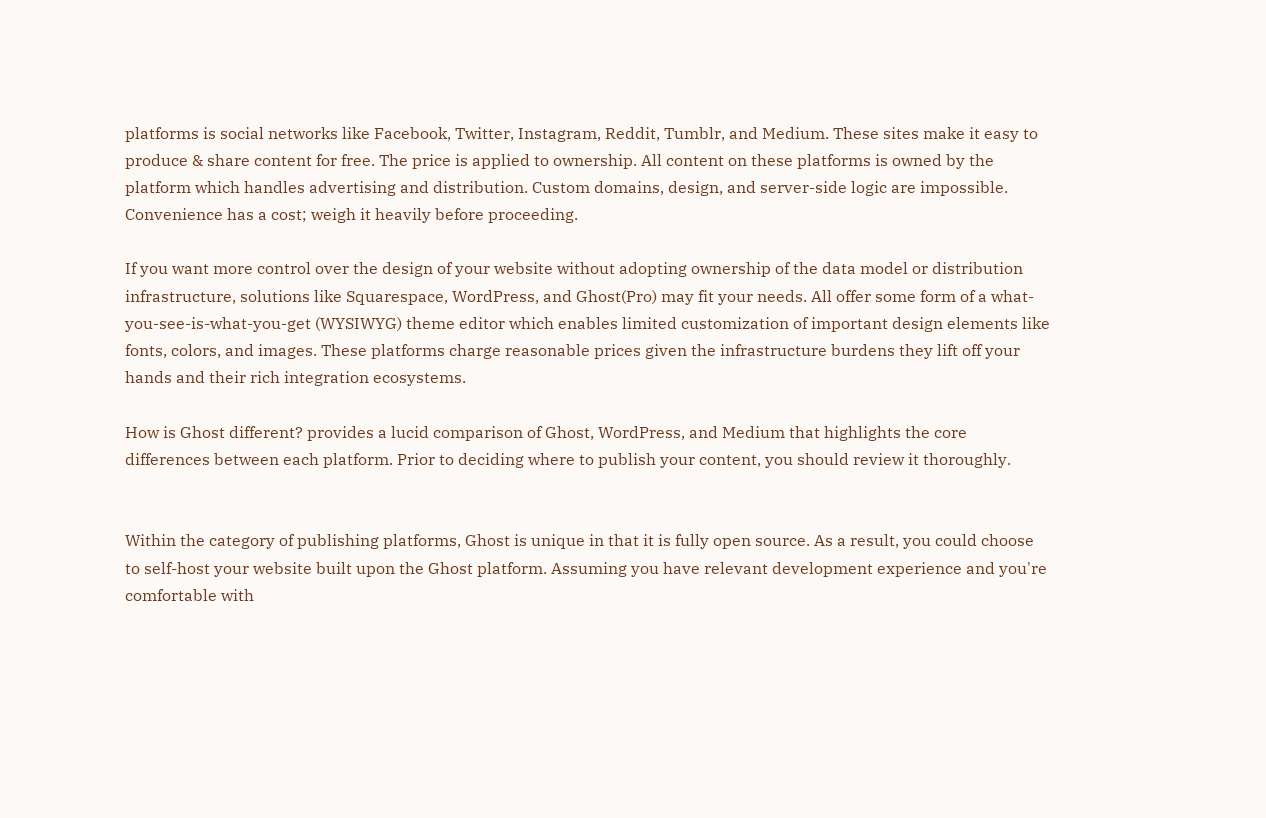platforms is social networks like Facebook, Twitter, Instagram, Reddit, Tumblr, and Medium. These sites make it easy to produce & share content for free. The price is applied to ownership. All content on these platforms is owned by the platform which handles advertising and distribution. Custom domains, design, and server-side logic are impossible. Convenience has a cost; weigh it heavily before proceeding.

If you want more control over the design of your website without adopting ownership of the data model or distribution infrastructure, solutions like Squarespace, WordPress, and Ghost(Pro) may fit your needs. All offer some form of a what-you-see-is-what-you-get (WYSIWYG) theme editor which enables limited customization of important design elements like fonts, colors, and images. These platforms charge reasonable prices given the infrastructure burdens they lift off your hands and their rich integration ecosystems.

How is Ghost different? provides a lucid comparison of Ghost, WordPress, and Medium that highlights the core differences between each platform. Prior to deciding where to publish your content, you should review it thoroughly.


Within the category of publishing platforms, Ghost is unique in that it is fully open source. As a result, you could choose to self-host your website built upon the Ghost platform. Assuming you have relevant development experience and you're comfortable with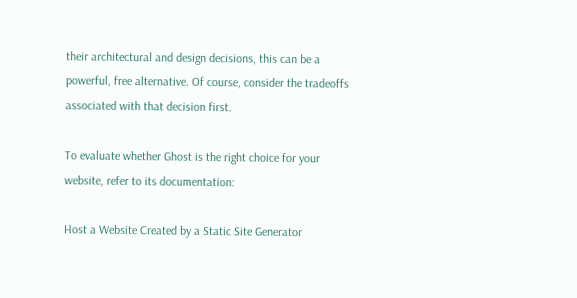their architectural and design decisions, this can be a powerful, free alternative. Of course, consider the tradeoffs associated with that decision first.

To evaluate whether Ghost is the right choice for your website, refer to its documentation:

Host a Website Created by a Static Site Generator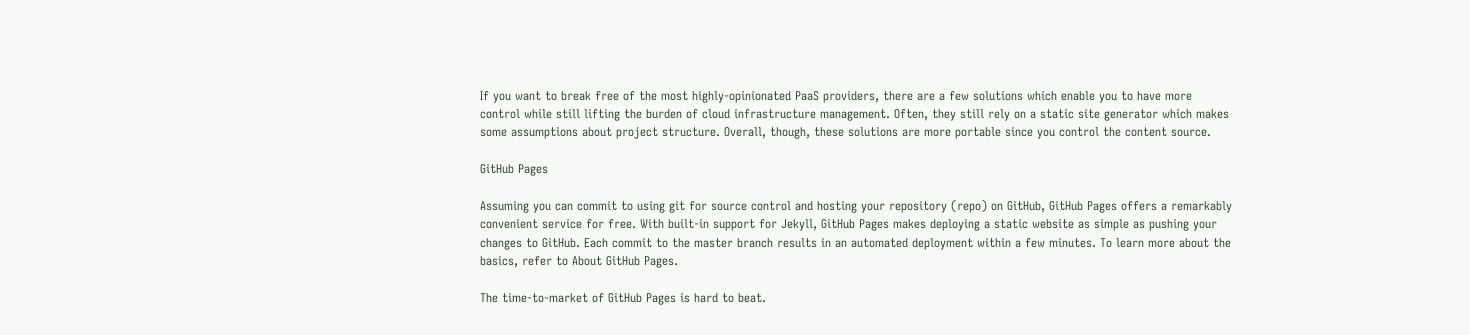If you want to break free of the most highly-opinionated PaaS providers, there are a few solutions which enable you to have more control while still lifting the burden of cloud infrastructure management. Often, they still rely on a static site generator which makes some assumptions about project structure. Overall, though, these solutions are more portable since you control the content source.

GitHub Pages

Assuming you can commit to using git for source control and hosting your repository (repo) on GitHub, GitHub Pages offers a remarkably convenient service for free. With built-in support for Jekyll, GitHub Pages makes deploying a static website as simple as pushing your changes to GitHub. Each commit to the master branch results in an automated deployment within a few minutes. To learn more about the basics, refer to About GitHub Pages.

The time-to-market of GitHub Pages is hard to beat.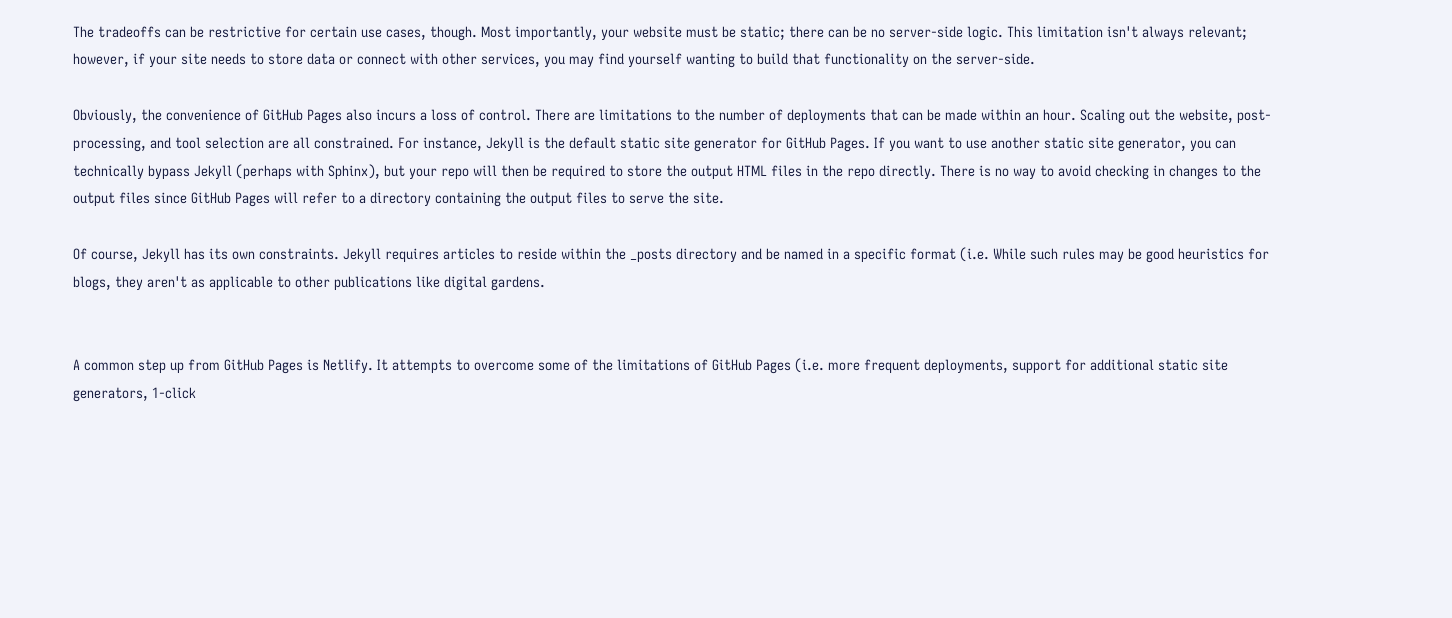The tradeoffs can be restrictive for certain use cases, though. Most importantly, your website must be static; there can be no server-side logic. This limitation isn't always relevant; however, if your site needs to store data or connect with other services, you may find yourself wanting to build that functionality on the server-side.

Obviously, the convenience of GitHub Pages also incurs a loss of control. There are limitations to the number of deployments that can be made within an hour. Scaling out the website, post-processing, and tool selection are all constrained. For instance, Jekyll is the default static site generator for GitHub Pages. If you want to use another static site generator, you can technically bypass Jekyll (perhaps with Sphinx), but your repo will then be required to store the output HTML files in the repo directly. There is no way to avoid checking in changes to the output files since GitHub Pages will refer to a directory containing the output files to serve the site.

Of course, Jekyll has its own constraints. Jekyll requires articles to reside within the _posts directory and be named in a specific format (i.e. While such rules may be good heuristics for blogs, they aren't as applicable to other publications like digital gardens.


A common step up from GitHub Pages is Netlify. It attempts to overcome some of the limitations of GitHub Pages (i.e. more frequent deployments, support for additional static site generators, 1-click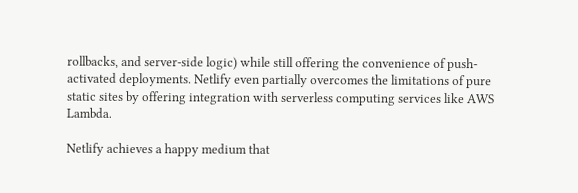rollbacks, and server-side logic) while still offering the convenience of push-activated deployments. Netlify even partially overcomes the limitations of pure static sites by offering integration with serverless computing services like AWS Lambda.

Netlify achieves a happy medium that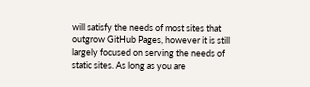will satisfy the needs of most sites that outgrow GitHub Pages, however it is still largely focused on serving the needs of static sites. As long as you are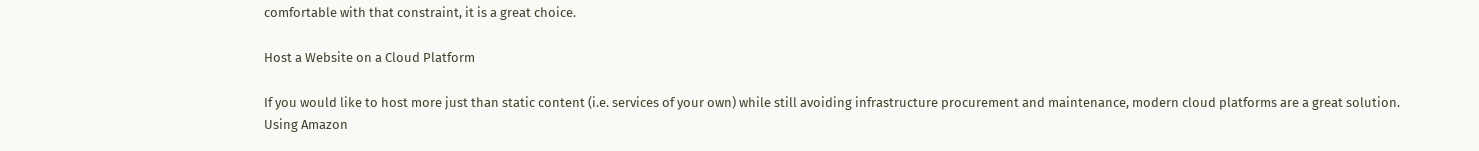comfortable with that constraint, it is a great choice.

Host a Website on a Cloud Platform

If you would like to host more just than static content (i.e. services of your own) while still avoiding infrastructure procurement and maintenance, modern cloud platforms are a great solution. Using Amazon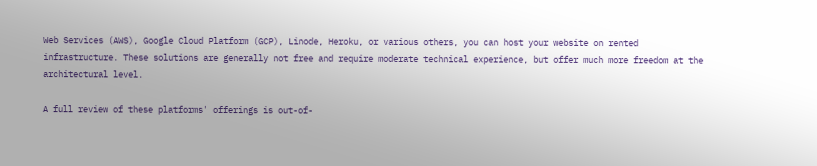Web Services (AWS), Google Cloud Platform (GCP), Linode, Heroku, or various others, you can host your website on rented infrastructure. These solutions are generally not free and require moderate technical experience, but offer much more freedom at the architectural level.

A full review of these platforms' offerings is out-of-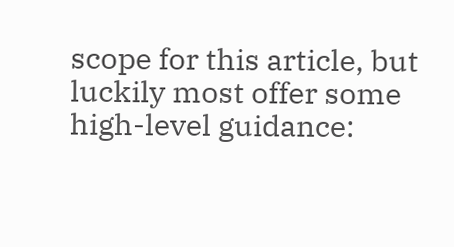scope for this article, but luckily most offer some high-level guidance: